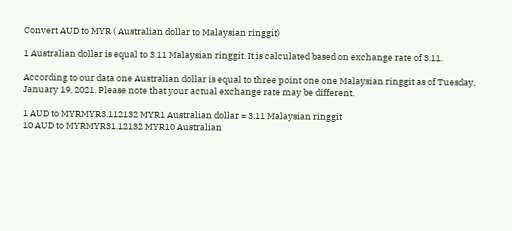Convert AUD to MYR ( Australian dollar to Malaysian ringgit)

1 Australian dollar is equal to 3.11 Malaysian ringgit. It is calculated based on exchange rate of 3.11.

According to our data one Australian dollar is equal to three point one one Malaysian ringgit as of Tuesday, January 19, 2021. Please note that your actual exchange rate may be different.

1 AUD to MYRMYR3.112132 MYR1 Australian dollar = 3.11 Malaysian ringgit
10 AUD to MYRMYR31.12132 MYR10 Australian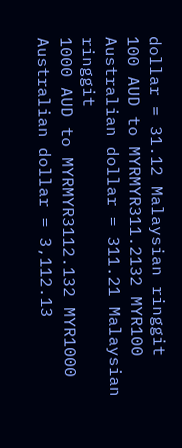dollar = 31.12 Malaysian ringgit
100 AUD to MYRMYR311.2132 MYR100 Australian dollar = 311.21 Malaysian ringgit
1000 AUD to MYRMYR3112.132 MYR1000 Australian dollar = 3,112.13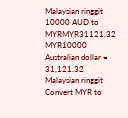Malaysian ringgit
10000 AUD to MYRMYR31121.32 MYR10000 Australian dollar = 31,121.32 Malaysian ringgit
Convert MYR to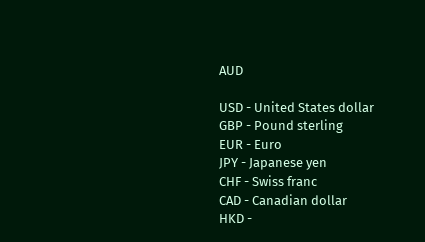AUD

USD - United States dollar
GBP - Pound sterling
EUR - Euro
JPY - Japanese yen
CHF - Swiss franc
CAD - Canadian dollar
HKD -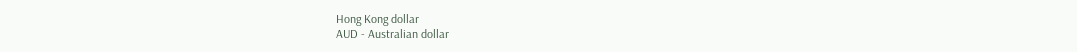Hong Kong dollar
AUD - Australian dollar